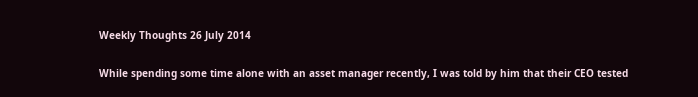Weekly Thoughts 26 July 2014

While spending some time alone with an asset manager recently, I was told by him that their CEO tested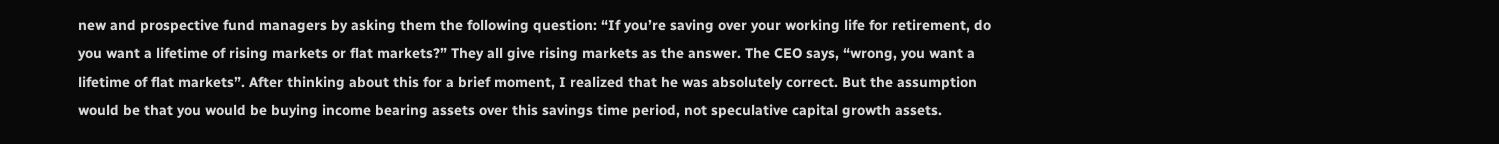new and prospective fund managers by asking them the following question: “If you’re saving over your working life for retirement, do you want a lifetime of rising markets or flat markets?” They all give rising markets as the answer. The CEO says, “wrong, you want a lifetime of flat markets”. After thinking about this for a brief moment, I realized that he was absolutely correct. But the assumption would be that you would be buying income bearing assets over this savings time period, not speculative capital growth assets.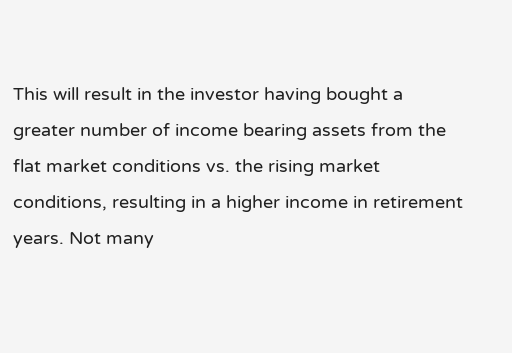This will result in the investor having bought a greater number of income bearing assets from the flat market conditions vs. the rising market conditions, resulting in a higher income in retirement years. Not many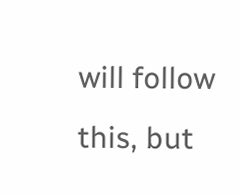will follow this, but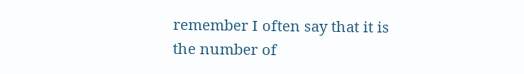remember I often say that it is the number of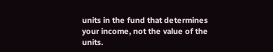units in the fund that determines your income, not the value of the units.